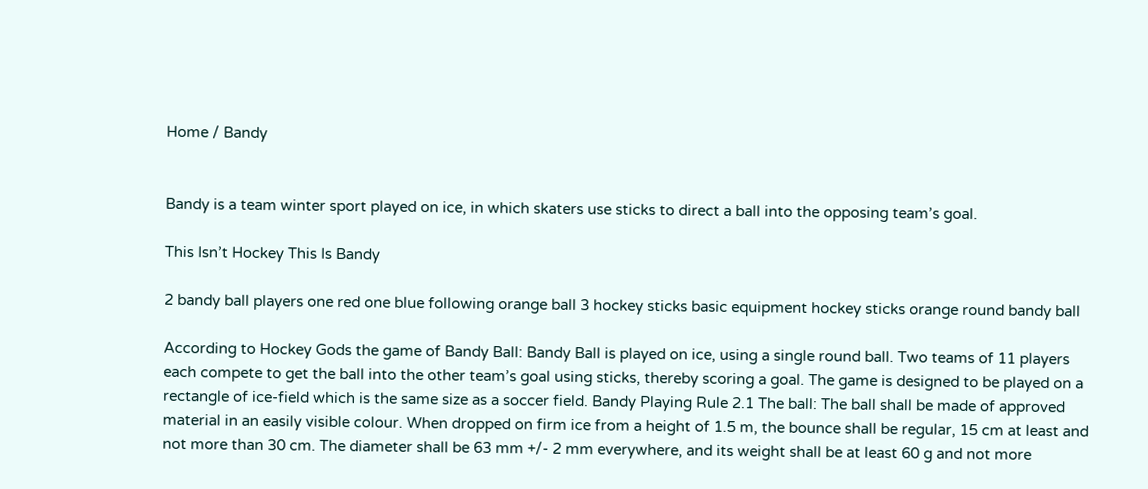Home / Bandy


Bandy is a team winter sport played on ice, in which skaters use sticks to direct a ball into the opposing team’s goal.

This Isn’t Hockey This Is Bandy

2 bandy ball players one red one blue following orange ball 3 hockey sticks basic equipment hockey sticks orange round bandy ball

According to Hockey Gods the game of Bandy Ball: Bandy Ball is played on ice, using a single round ball. Two teams of 11 players each compete to get the ball into the other team’s goal using sticks, thereby scoring a goal. The game is designed to be played on a rectangle of ice-field which is the same size as a soccer field. Bandy Playing Rule 2.1 The ball: The ball shall be made of approved material in an easily visible colour. When dropped on firm ice from a height of 1.5 m, the bounce shall be regular, 15 cm at least and not more than 30 cm. The diameter shall be 63 mm +/- 2 mm everywhere, and its weight shall be at least 60 g and not more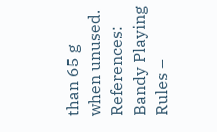than 65 g when unused. References: Bandy Playing Rules –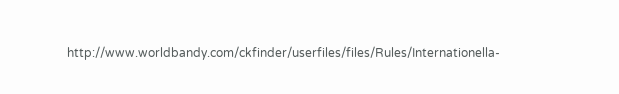http://www.worldbandy.com/ckfinder/userfiles/files/Rules/Internationella-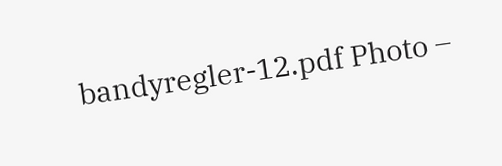bandyregler-12.pdf Photo –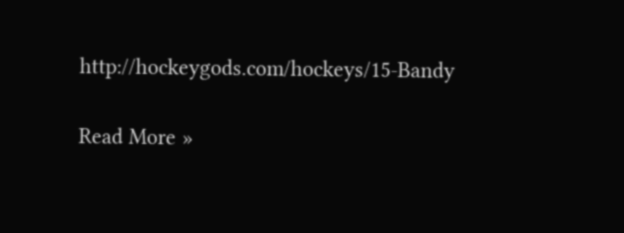http://hockeygods.com/hockeys/15-Bandy

Read More »